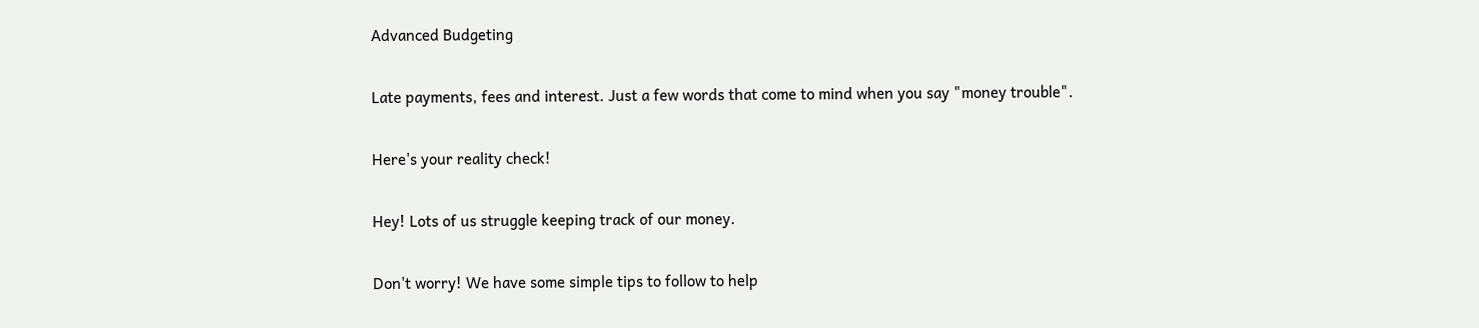Advanced Budgeting

Late payments, fees and interest. Just a few words that come to mind when you say "money trouble".

Here's your reality check!

Hey! Lots of us struggle keeping track of our money.

Don't worry! We have some simple tips to follow to help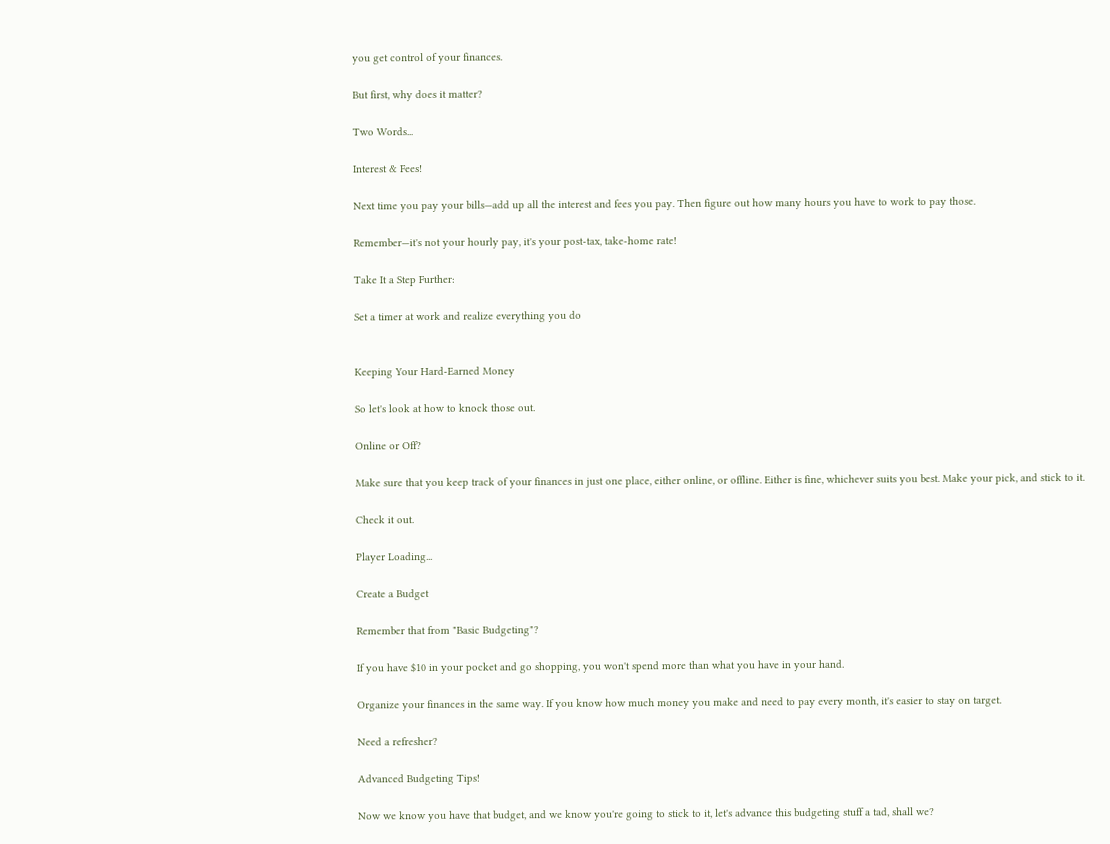you get control of your finances.

But first, why does it matter?

Two Words...

Interest & Fees!

Next time you pay your bills—add up all the interest and fees you pay. Then figure out how many hours you have to work to pay those.

Remember—it's not your hourly pay, it's your post-tax, take-home rate!

Take It a Step Further:

Set a timer at work and realize everything you do


Keeping Your Hard-Earned Money

So let's look at how to knock those out.

Online or Off?

Make sure that you keep track of your finances in just one place, either online, or offline. Either is fine, whichever suits you best. Make your pick, and stick to it.

Check it out.

Player Loading...

Create a Budget

Remember that from "Basic Budgeting"?

If you have $10 in your pocket and go shopping, you won't spend more than what you have in your hand.

Organize your finances in the same way. If you know how much money you make and need to pay every month, it's easier to stay on target.

Need a refresher?

Advanced Budgeting Tips!

Now we know you have that budget, and we know you're going to stick to it, let's advance this budgeting stuff a tad, shall we?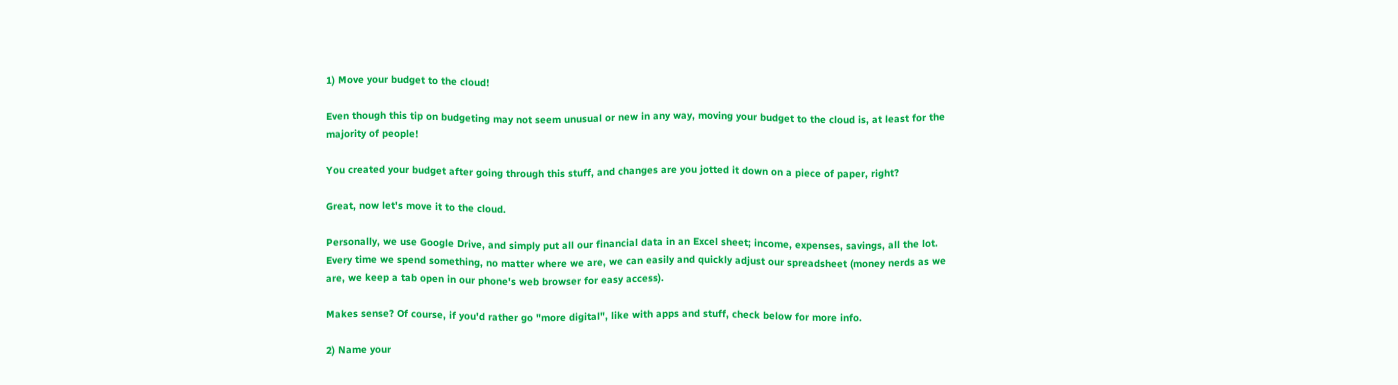1) Move your budget to the cloud!

Even though this tip on budgeting may not seem unusual or new in any way, moving your budget to the cloud is, at least for the majority of people!

You created your budget after going through this stuff, and changes are you jotted it down on a piece of paper, right?

Great, now let's move it to the cloud.

Personally, we use Google Drive, and simply put all our financial data in an Excel sheet; income, expenses, savings, all the lot. Every time we spend something, no matter where we are, we can easily and quickly adjust our spreadsheet (money nerds as we are, we keep a tab open in our phone's web browser for easy access).

Makes sense? Of course, if you'd rather go "more digital", like with apps and stuff, check below for more info.

2) Name your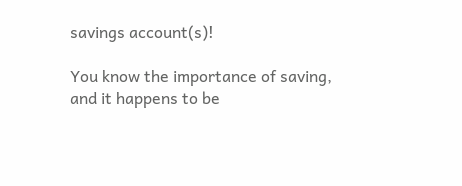savings account(s)!

You know the importance of saving, and it happens to be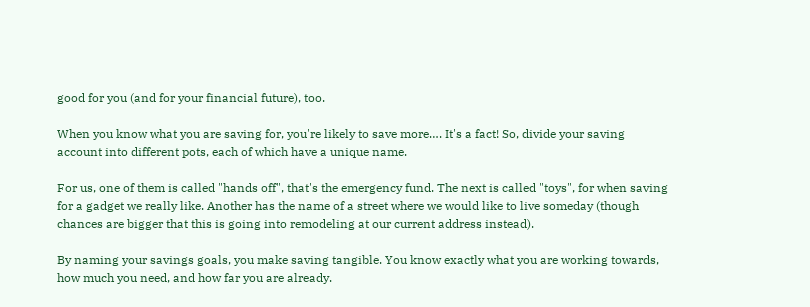good for you (and for your financial future), too.

When you know what you are saving for, you're likely to save more…. It's a fact! So, divide your saving account into different pots, each of which have a unique name.

For us, one of them is called "hands off", that's the emergency fund. The next is called "toys", for when saving for a gadget we really like. Another has the name of a street where we would like to live someday (though chances are bigger that this is going into remodeling at our current address instead).

By naming your savings goals, you make saving tangible. You know exactly what you are working towards, how much you need, and how far you are already.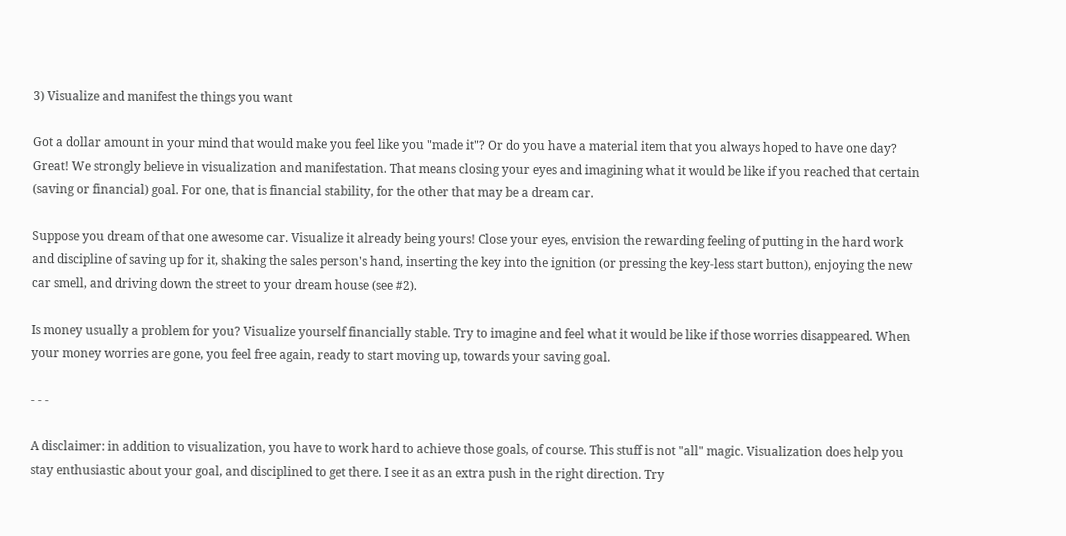3) Visualize and manifest the things you want

Got a dollar amount in your mind that would make you feel like you "made it"? Or do you have a material item that you always hoped to have one day? Great! We strongly believe in visualization and manifestation. That means closing your eyes and imagining what it would be like if you reached that certain (saving or financial) goal. For one, that is financial stability, for the other that may be a dream car.

Suppose you dream of that one awesome car. Visualize it already being yours! Close your eyes, envision the rewarding feeling of putting in the hard work and discipline of saving up for it, shaking the sales person's hand, inserting the key into the ignition (or pressing the key-less start button), enjoying the new car smell, and driving down the street to your dream house (see #2).

Is money usually a problem for you? Visualize yourself financially stable. Try to imagine and feel what it would be like if those worries disappeared. When your money worries are gone, you feel free again, ready to start moving up, towards your saving goal.

- - -

A disclaimer: in addition to visualization, you have to work hard to achieve those goals, of course. This stuff is not "all" magic. Visualization does help you stay enthusiastic about your goal, and disciplined to get there. I see it as an extra push in the right direction. Try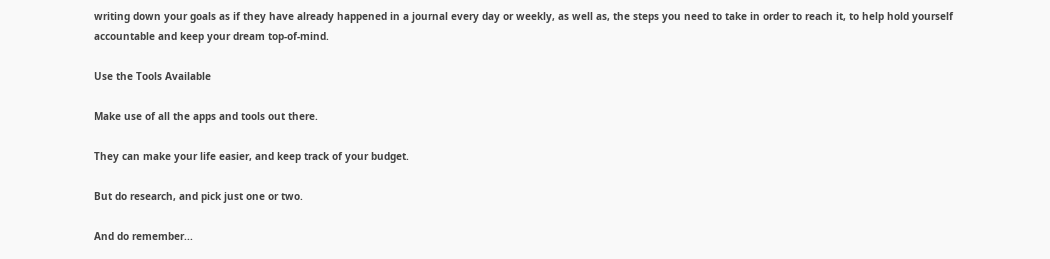writing down your goals as if they have already happened in a journal every day or weekly, as well as, the steps you need to take in order to reach it, to help hold yourself accountable and keep your dream top-of-mind.

Use the Tools Available

Make use of all the apps and tools out there.

They can make your life easier, and keep track of your budget.

But do research, and pick just one or two.

And do remember...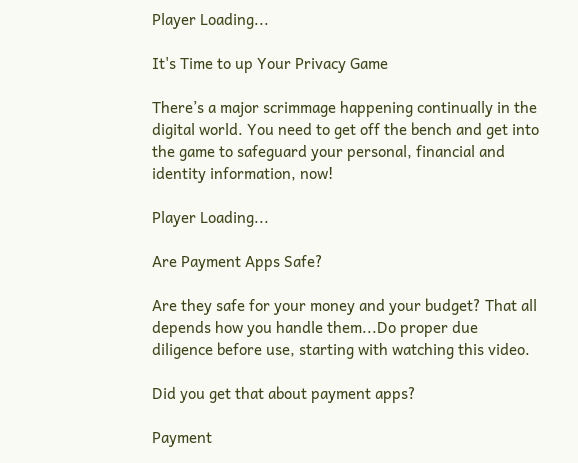Player Loading...

It's Time to up Your Privacy Game

There’s a major scrimmage happening continually in the digital world. You need to get off the bench and get into the game to safeguard your personal, financial and identity information, now!

Player Loading...

Are Payment Apps Safe?

Are they safe for your money and your budget? That all depends how you handle them...Do proper due diligence before use, starting with watching this video.

Did you get that about payment apps?

Payment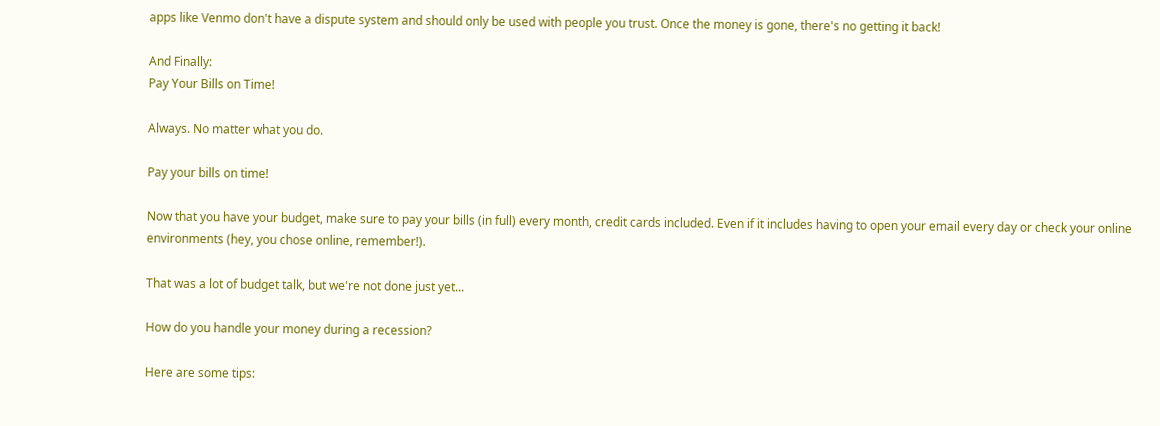apps like Venmo don't have a dispute system and should only be used with people you trust. Once the money is gone, there's no getting it back!

And Finally:
Pay Your Bills on Time!

Always. No matter what you do.

Pay your bills on time!

Now that you have your budget, make sure to pay your bills (in full) every month, credit cards included. Even if it includes having to open your email every day or check your online environments (hey, you chose online, remember!).

That was a lot of budget talk, but we're not done just yet...

How do you handle your money during a recession?

Here are some tips: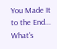You Made It to the End... What's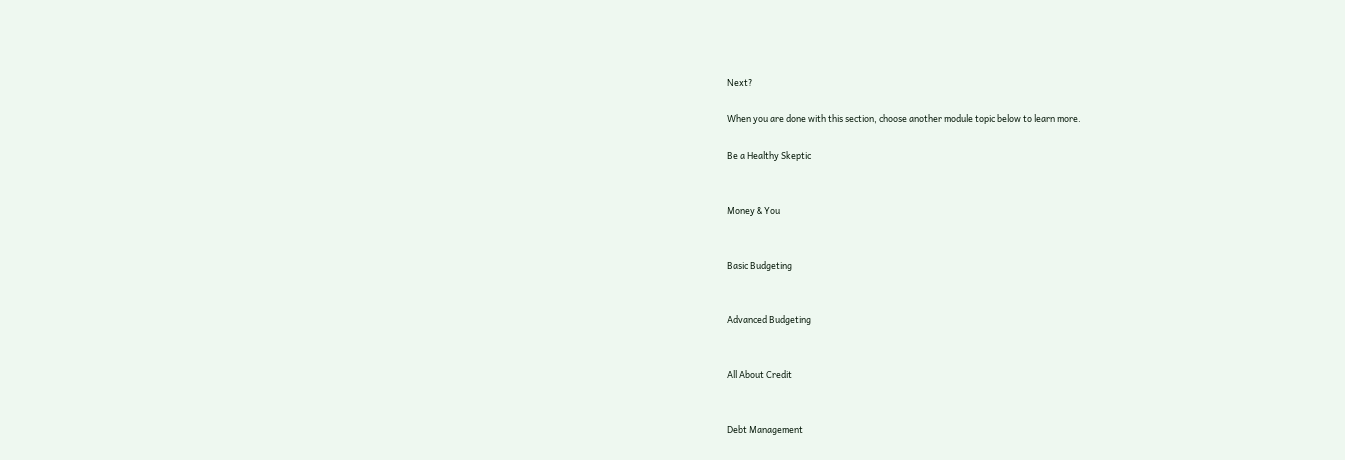Next?

When you are done with this section, choose another module topic below to learn more.

Be a Healthy Skeptic


Money & You


Basic Budgeting


Advanced Budgeting


All About Credit


Debt Management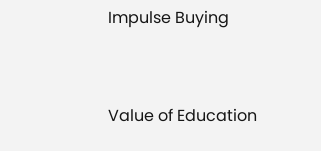Impulse Buying


Value of Education